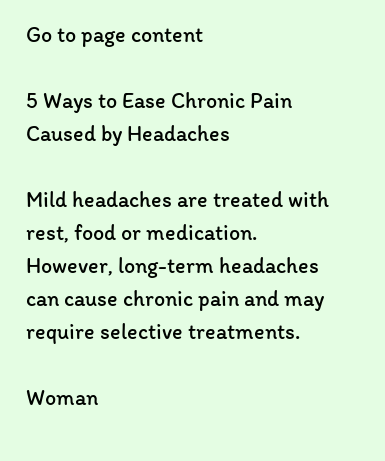Go to page content

5 Ways to Ease Chronic Pain Caused by Headaches

Mild headaches are treated with rest, food or medication. However, long-term headaches can cause chronic pain and may require selective treatments.

Woman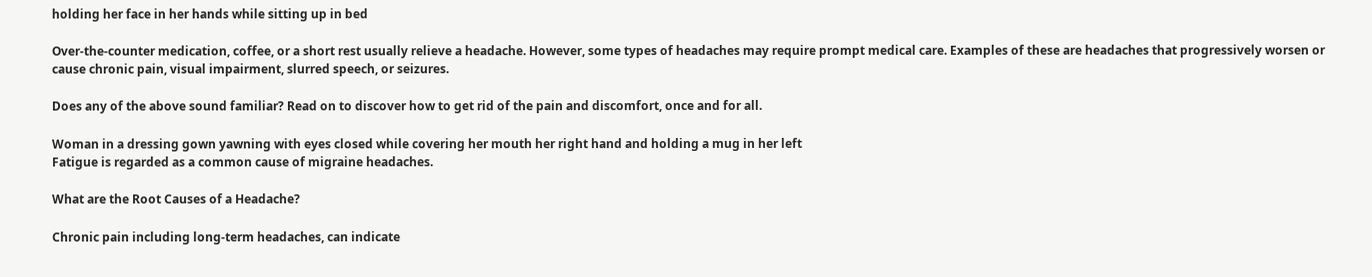holding her face in her hands while sitting up in bed

Over-the-counter medication, coffee, or a short rest usually relieve a headache. However, some types of headaches may require prompt medical care. Examples of these are headaches that progressively worsen or cause chronic pain, visual impairment, slurred speech, or seizures.

Does any of the above sound familiar? Read on to discover how to get rid of the pain and discomfort, once and for all.

Woman in a dressing gown yawning with eyes closed while covering her mouth her right hand and holding a mug in her left
Fatigue is regarded as a common cause of migraine headaches.

What are the Root Causes of a Headache?

Chronic pain including long-term headaches, can indicate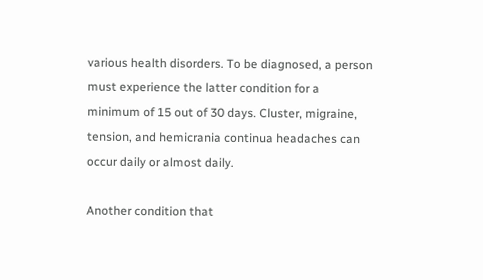various health disorders. To be diagnosed, a person must experience the latter condition for a minimum of 15 out of 30 days. Cluster, migraine, tension, and hemicrania continua headaches can occur daily or almost daily.

Another condition that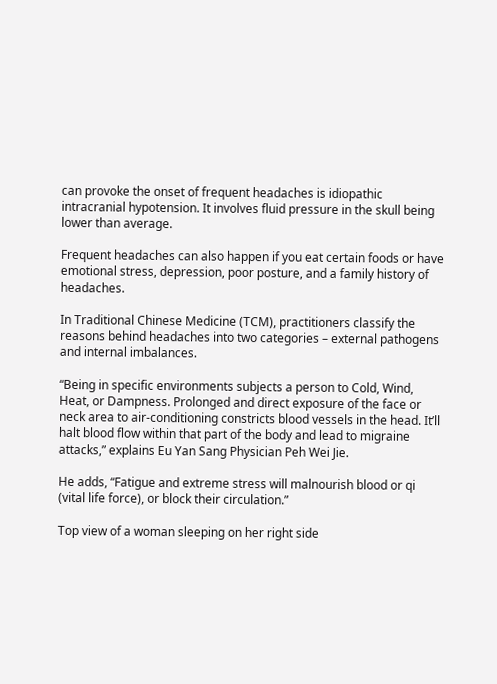can provoke the onset of frequent headaches is idiopathic intracranial hypotension. It involves fluid pressure in the skull being lower than average.

Frequent headaches can also happen if you eat certain foods or have emotional stress, depression, poor posture, and a family history of headaches.

In Traditional Chinese Medicine (TCM), practitioners classify the reasons behind headaches into two categories – external pathogens and internal imbalances.

“Being in specific environments subjects a person to Cold, Wind, Heat, or Dampness. Prolonged and direct exposure of the face or neck area to air-conditioning constricts blood vessels in the head. It’ll halt blood flow within that part of the body and lead to migraine attacks,” explains Eu Yan Sang Physician Peh Wei Jie.

He adds, “Fatigue and extreme stress will malnourish blood or qi (vital life force), or block their circulation.”

Top view of a woman sleeping on her right side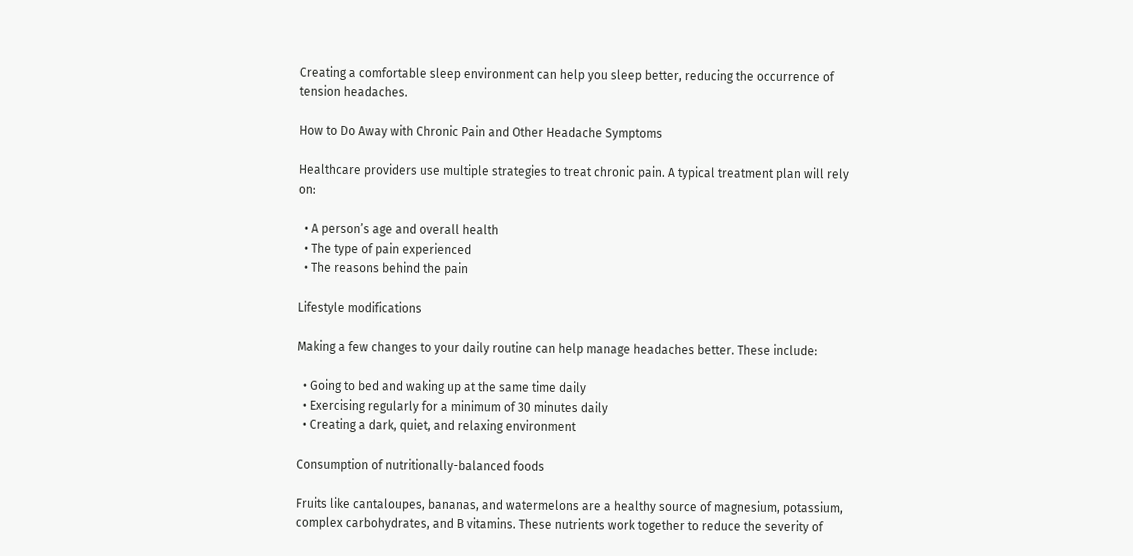Creating a comfortable sleep environment can help you sleep better, reducing the occurrence of tension headaches.

How to Do Away with Chronic Pain and Other Headache Symptoms

Healthcare providers use multiple strategies to treat chronic pain. A typical treatment plan will rely on:

  • A person’s age and overall health
  • The type of pain experienced
  • The reasons behind the pain

Lifestyle modifications

Making a few changes to your daily routine can help manage headaches better. These include:

  • Going to bed and waking up at the same time daily
  • Exercising regularly for a minimum of 30 minutes daily
  • Creating a dark, quiet, and relaxing environment

Consumption of nutritionally-balanced foods

Fruits like cantaloupes, bananas, and watermelons are a healthy source of magnesium, potassium, complex carbohydrates, and B vitamins. These nutrients work together to reduce the severity of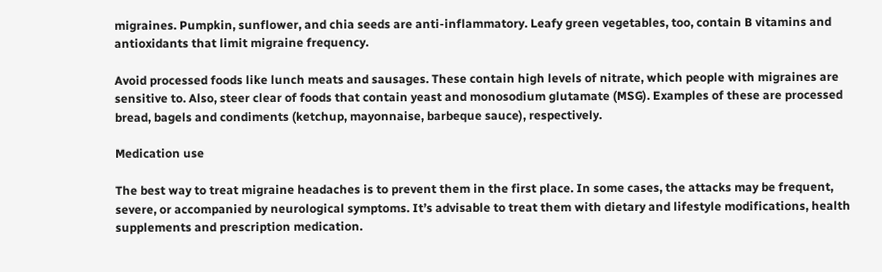migraines. Pumpkin, sunflower, and chia seeds are anti-inflammatory. Leafy green vegetables, too, contain B vitamins and antioxidants that limit migraine frequency.

Avoid processed foods like lunch meats and sausages. These contain high levels of nitrate, which people with migraines are sensitive to. Also, steer clear of foods that contain yeast and monosodium glutamate (MSG). Examples of these are processed bread, bagels and condiments (ketchup, mayonnaise, barbeque sauce), respectively.

Medication use

The best way to treat migraine headaches is to prevent them in the first place. In some cases, the attacks may be frequent, severe, or accompanied by neurological symptoms. It’s advisable to treat them with dietary and lifestyle modifications, health supplements and prescription medication.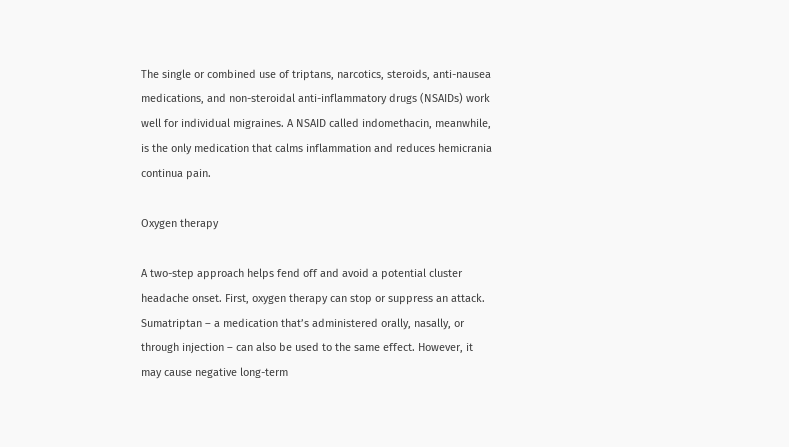The single or combined use of triptans, narcotics, steroids, anti-nausea medications, and non-steroidal anti-inflammatory drugs (NSAIDs) work well for individual migraines. A NSAID called indomethacin, meanwhile, is the only medication that calms inflammation and reduces hemicrania continua pain.

Oxygen therapy

A two-step approach helps fend off and avoid a potential cluster headache onset. First, oxygen therapy can stop or suppress an attack. Sumatriptan – a medication that’s administered orally, nasally, or through injection – can also be used to the same effect. However, it may cause negative long-term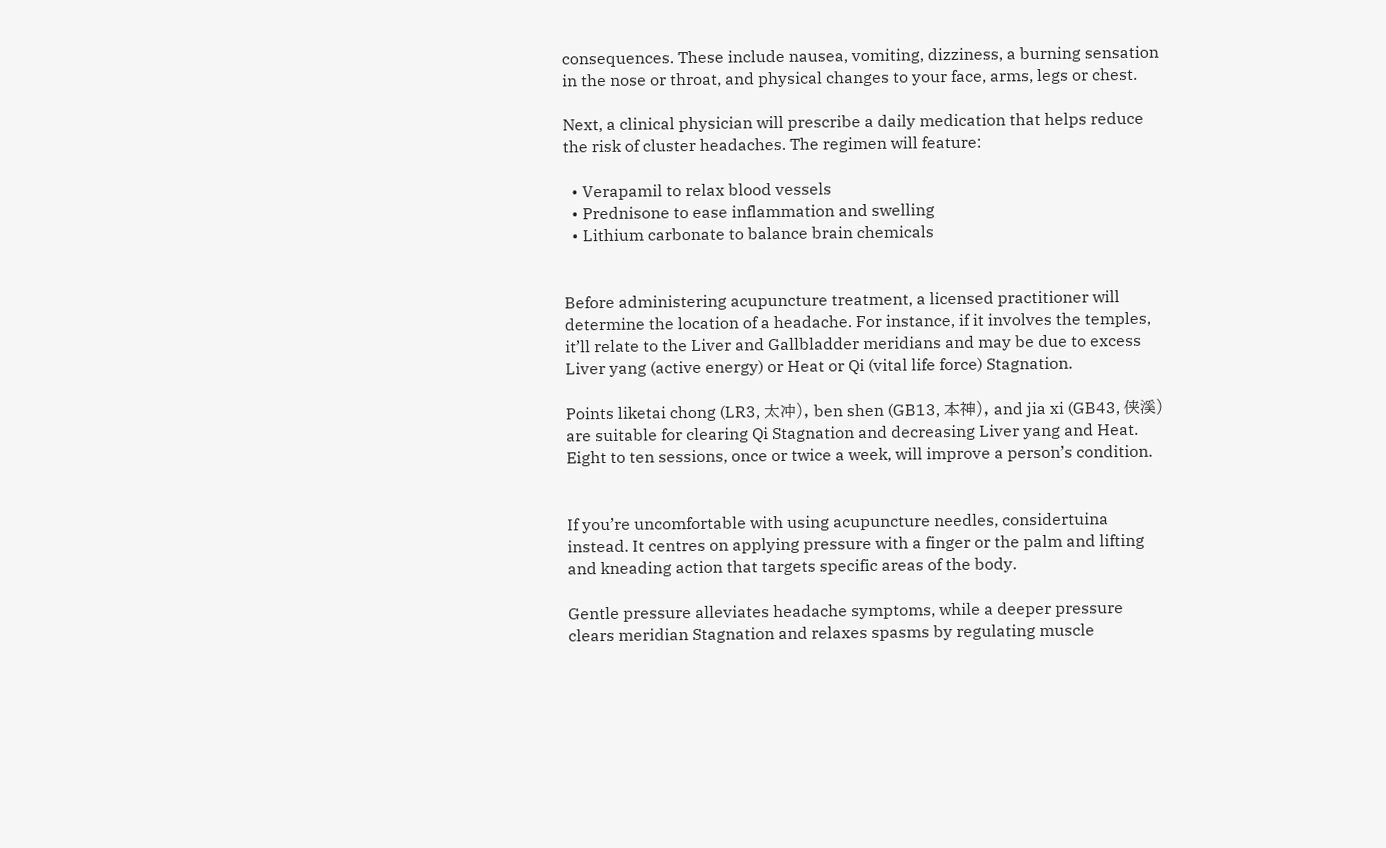consequences. These include nausea, vomiting, dizziness, a burning sensation in the nose or throat, and physical changes to your face, arms, legs or chest.

Next, a clinical physician will prescribe a daily medication that helps reduce the risk of cluster headaches. The regimen will feature:

  • Verapamil to relax blood vessels
  • Prednisone to ease inflammation and swelling
  • Lithium carbonate to balance brain chemicals


Before administering acupuncture treatment, a licensed practitioner will determine the location of a headache. For instance, if it involves the temples, it’ll relate to the Liver and Gallbladder meridians and may be due to excess Liver yang (active energy) or Heat or Qi (vital life force) Stagnation.

Points liketai chong (LR3, 太冲), ben shen (GB13, 本神), and jia xi (GB43, 侠溪) are suitable for clearing Qi Stagnation and decreasing Liver yang and Heat. Eight to ten sessions, once or twice a week, will improve a person’s condition.


If you’re uncomfortable with using acupuncture needles, considertuina instead. It centres on applying pressure with a finger or the palm and lifting and kneading action that targets specific areas of the body.

Gentle pressure alleviates headache symptoms, while a deeper pressure clears meridian Stagnation and relaxes spasms by regulating muscle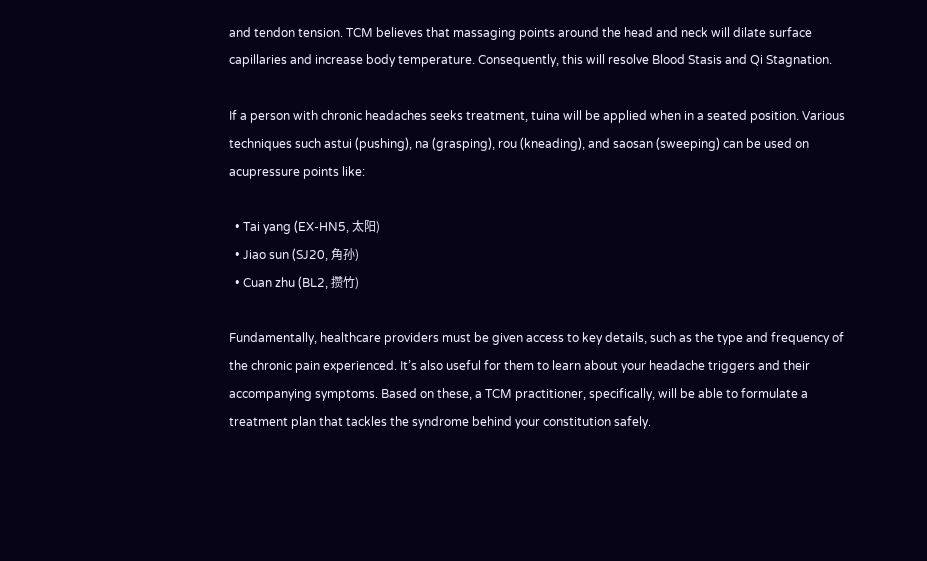and tendon tension. TCM believes that massaging points around the head and neck will dilate surface capillaries and increase body temperature. Consequently, this will resolve Blood Stasis and Qi Stagnation.

If a person with chronic headaches seeks treatment, tuina will be applied when in a seated position. Various techniques such astui (pushing), na (grasping), rou (kneading), and saosan (sweeping) can be used on acupressure points like:

  • Tai yang (EX-HN5, 太阳)
  • Jiao sun (SJ20, 角孙)
  • Cuan zhu (BL2, 攒竹)

Fundamentally, healthcare providers must be given access to key details, such as the type and frequency of the chronic pain experienced. It’s also useful for them to learn about your headache triggers and their accompanying symptoms. Based on these, a TCM practitioner, specifically, will be able to formulate a treatment plan that tackles the syndrome behind your constitution safely.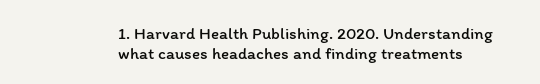1. Harvard Health Publishing. 2020. Understanding what causes headaches and finding treatments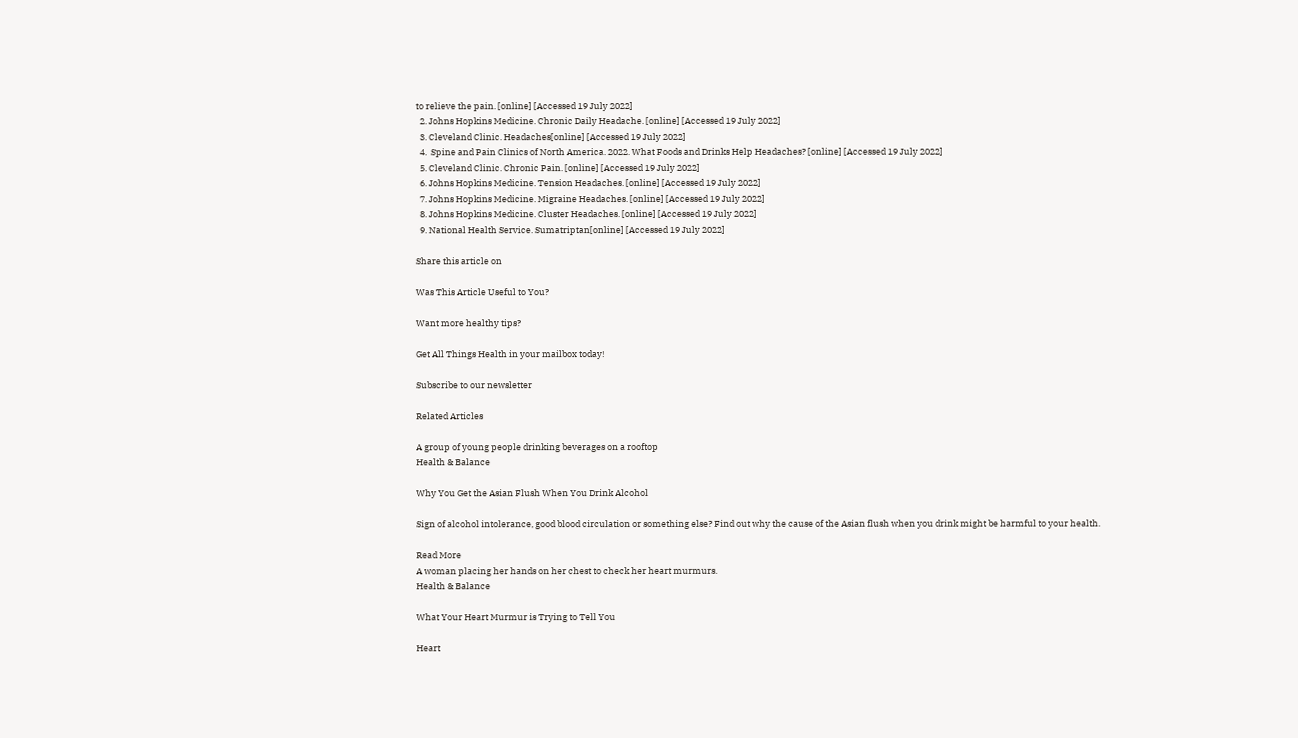to relieve the pain. [online] [Accessed 19 July 2022]
  2. Johns Hopkins Medicine. Chronic Daily Headache. [online] [Accessed 19 July 2022]
  3. Cleveland Clinic. Headaches[online] [Accessed 19 July 2022]
  4.  Spine and Pain Clinics of North America. 2022. What Foods and Drinks Help Headaches? [online] [Accessed 19 July 2022]
  5. Cleveland Clinic. Chronic Pain. [online] [Accessed 19 July 2022]
  6. Johns Hopkins Medicine. Tension Headaches. [online] [Accessed 19 July 2022]
  7. Johns Hopkins Medicine. Migraine Headaches. [online] [Accessed 19 July 2022]
  8. Johns Hopkins Medicine. Cluster Headaches. [online] [Accessed 19 July 2022]
  9. National Health Service. Sumatriptan[online] [Accessed 19 July 2022]

Share this article on

Was This Article Useful to You?

Want more healthy tips?

Get All Things Health in your mailbox today!

Subscribe to our newsletter

Related Articles

A group of young people drinking beverages on a rooftop
Health & Balance

Why You Get the Asian Flush When You Drink Alcohol

Sign of alcohol intolerance, good blood circulation or something else? Find out why the cause of the Asian flush when you drink might be harmful to your health.

Read More
A woman placing her hands on her chest to check her heart murmurs.
Health & Balance

What Your Heart Murmur is Trying to Tell You

Heart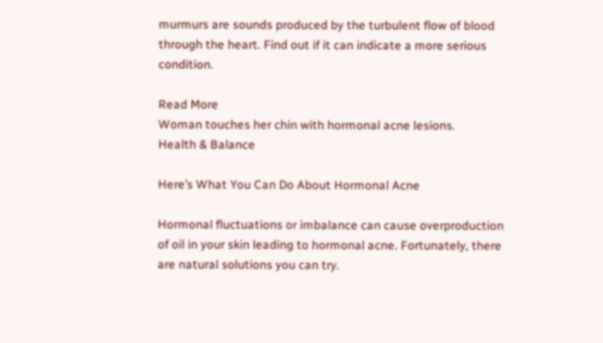murmurs are sounds produced by the turbulent flow of blood through the heart. Find out if it can indicate a more serious condition.

Read More
Woman touches her chin with hormonal acne lesions.
Health & Balance

Here’s What You Can Do About Hormonal Acne

Hormonal fluctuations or imbalance can cause overproduction of oil in your skin leading to hormonal acne. Fortunately, there are natural solutions you can try.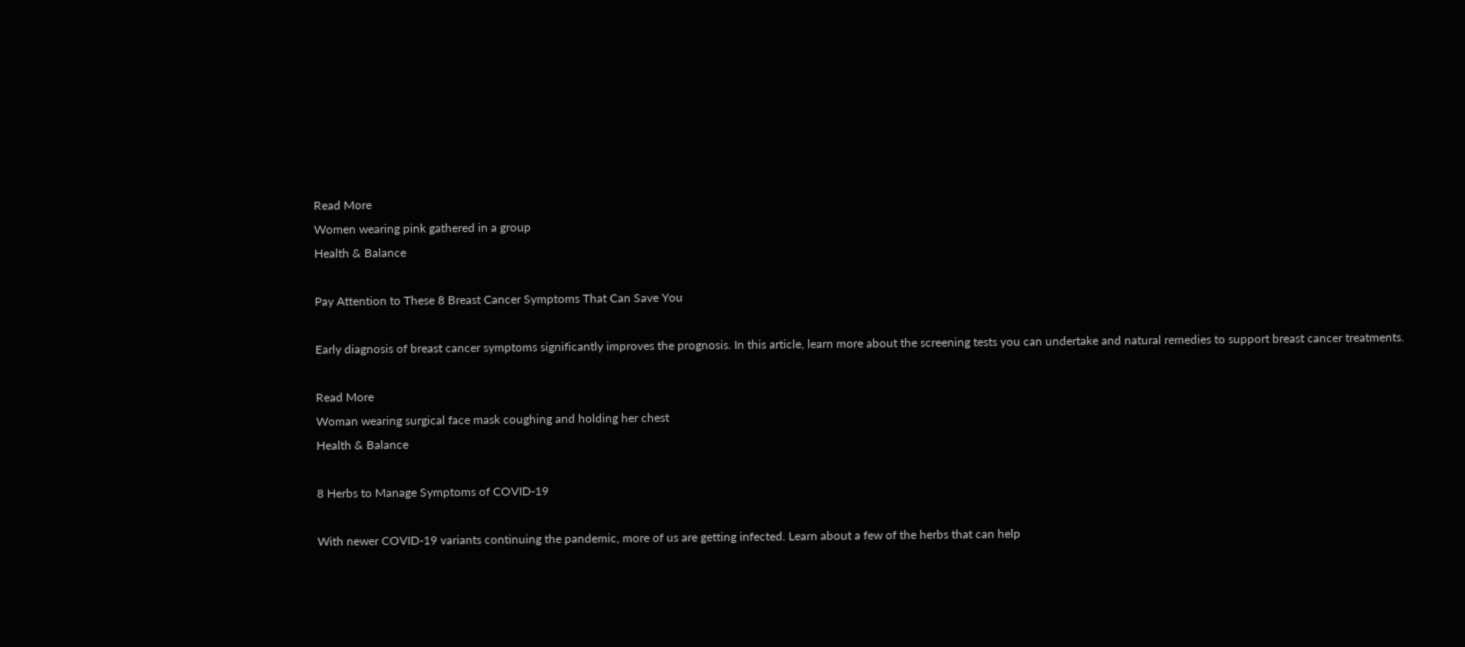Read More
Women wearing pink gathered in a group
Health & Balance

Pay Attention to These 8 Breast Cancer Symptoms That Can Save You

Early diagnosis of breast cancer symptoms significantly improves the prognosis. In this article, learn more about the screening tests you can undertake and natural remedies to support breast cancer treatments.

Read More
Woman wearing surgical face mask coughing and holding her chest
Health & Balance

8 Herbs to Manage Symptoms of COVID-19

With newer COVID-19 variants continuing the pandemic, more of us are getting infected. Learn about a few of the herbs that can help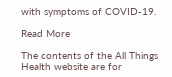with symptoms of COVID-19.

Read More

The contents of the All Things Health website are for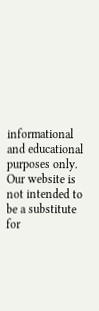informational and educational purposes only.
Our website is not intended to be a substitute for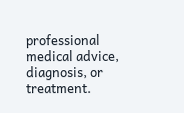professional medical advice, diagnosis, or treatment.